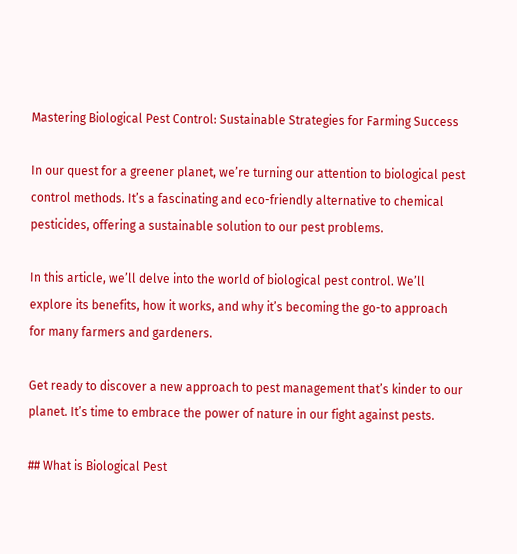Mastering Biological Pest Control: Sustainable Strategies for Farming Success

In our quest for a greener planet, we’re turning our attention to biological pest control methods. It’s a fascinating and eco-friendly alternative to chemical pesticides, offering a sustainable solution to our pest problems.

In this article, we’ll delve into the world of biological pest control. We’ll explore its benefits, how it works, and why it’s becoming the go-to approach for many farmers and gardeners.

Get ready to discover a new approach to pest management that’s kinder to our planet. It’s time to embrace the power of nature in our fight against pests.

## What is Biological Pest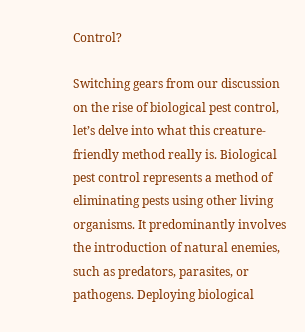Control?

Switching gears from our discussion on the rise of biological pest control, let’s delve into what this creature-friendly method really is. Biological pest control represents a method of eliminating pests using other living organisms. It predominantly involves the introduction of natural enemies, such as predators, parasites, or pathogens. Deploying biological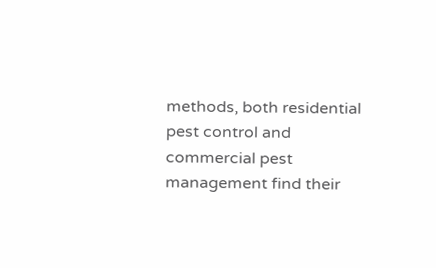methods, both residential pest control and commercial pest management find their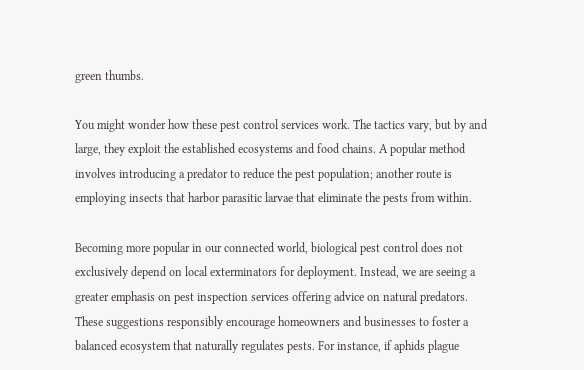green thumbs.

You might wonder how these pest control services work. The tactics vary, but by and large, they exploit the established ecosystems and food chains. A popular method involves introducing a predator to reduce the pest population; another route is employing insects that harbor parasitic larvae that eliminate the pests from within.

Becoming more popular in our connected world, biological pest control does not exclusively depend on local exterminators for deployment. Instead, we are seeing a greater emphasis on pest inspection services offering advice on natural predators. These suggestions responsibly encourage homeowners and businesses to foster a balanced ecosystem that naturally regulates pests. For instance, if aphids plague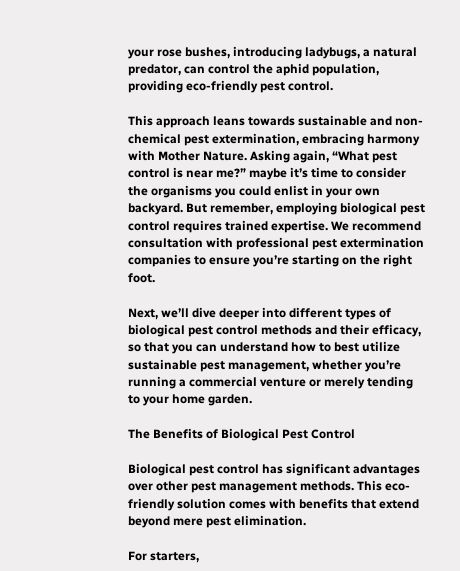your rose bushes, introducing ladybugs, a natural predator, can control the aphid population, providing eco-friendly pest control.

This approach leans towards sustainable and non-chemical pest extermination, embracing harmony with Mother Nature. Asking again, “What pest control is near me?” maybe it’s time to consider the organisms you could enlist in your own backyard. But remember, employing biological pest control requires trained expertise. We recommend consultation with professional pest extermination companies to ensure you’re starting on the right foot.

Next, we’ll dive deeper into different types of biological pest control methods and their efficacy, so that you can understand how to best utilize sustainable pest management, whether you’re running a commercial venture or merely tending to your home garden.

The Benefits of Biological Pest Control

Biological pest control has significant advantages over other pest management methods. This eco-friendly solution comes with benefits that extend beyond mere pest elimination.

For starters,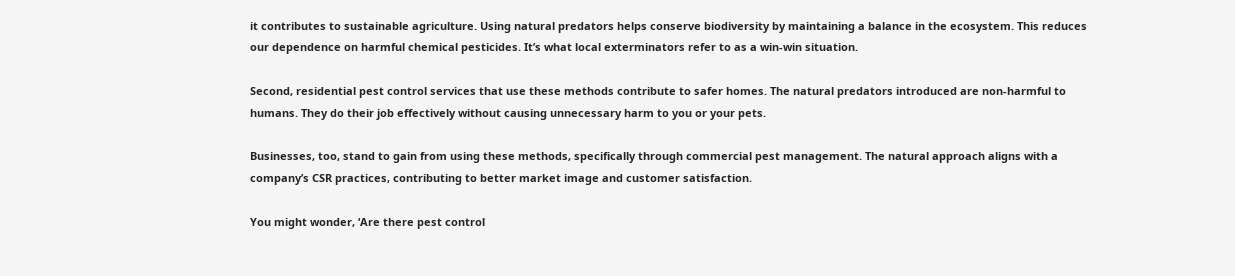it contributes to sustainable agriculture. Using natural predators helps conserve biodiversity by maintaining a balance in the ecosystem. This reduces our dependence on harmful chemical pesticides. It’s what local exterminators refer to as a win-win situation.

Second, residential pest control services that use these methods contribute to safer homes. The natural predators introduced are non-harmful to humans. They do their job effectively without causing unnecessary harm to you or your pets.

Businesses, too, stand to gain from using these methods, specifically through commercial pest management. The natural approach aligns with a company’s CSR practices, contributing to better market image and customer satisfaction.

You might wonder, ‘Are there pest control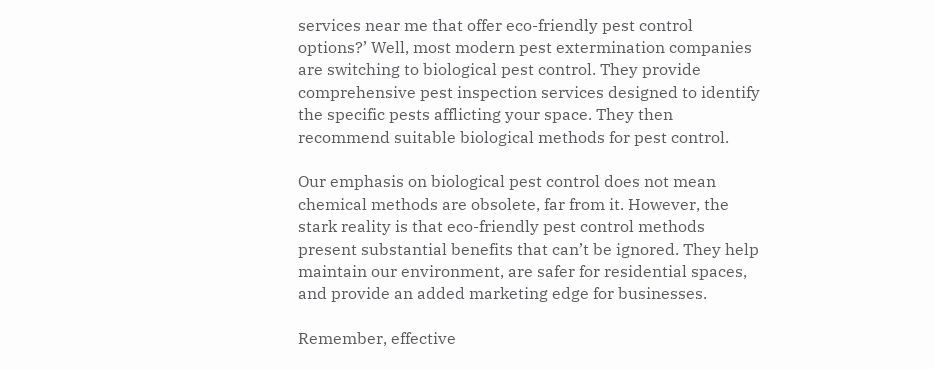services near me that offer eco-friendly pest control options?’ Well, most modern pest extermination companies are switching to biological pest control. They provide comprehensive pest inspection services designed to identify the specific pests afflicting your space. They then recommend suitable biological methods for pest control.

Our emphasis on biological pest control does not mean chemical methods are obsolete, far from it. However, the stark reality is that eco-friendly pest control methods present substantial benefits that can’t be ignored. They help maintain our environment, are safer for residential spaces, and provide an added marketing edge for businesses.

Remember, effective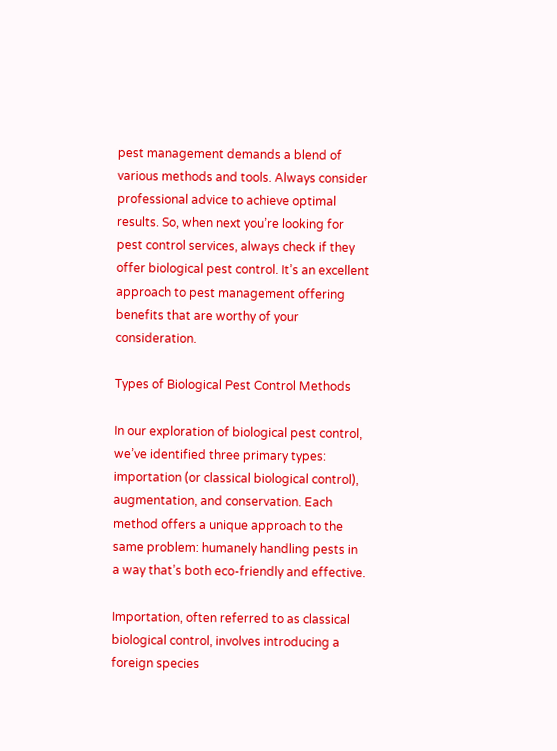pest management demands a blend of various methods and tools. Always consider professional advice to achieve optimal results. So, when next you’re looking for pest control services, always check if they offer biological pest control. It’s an excellent approach to pest management offering benefits that are worthy of your consideration.

Types of Biological Pest Control Methods

In our exploration of biological pest control, we’ve identified three primary types: importation (or classical biological control), augmentation, and conservation. Each method offers a unique approach to the same problem: humanely handling pests in a way that’s both eco-friendly and effective.

Importation, often referred to as classical biological control, involves introducing a foreign species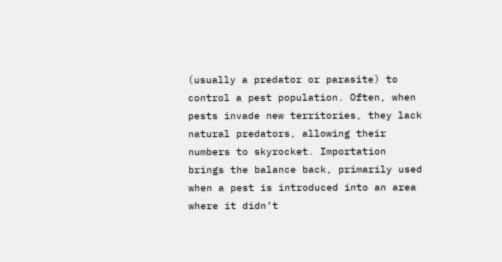(usually a predator or parasite) to control a pest population. Often, when pests invade new territories, they lack natural predators, allowing their numbers to skyrocket. Importation brings the balance back, primarily used when a pest is introduced into an area where it didn’t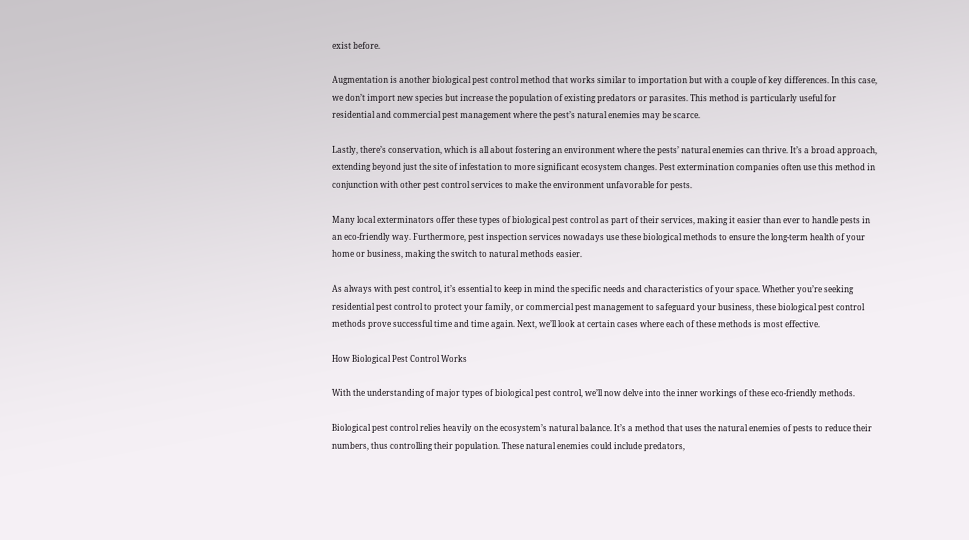exist before.

Augmentation is another biological pest control method that works similar to importation but with a couple of key differences. In this case, we don’t import new species but increase the population of existing predators or parasites. This method is particularly useful for residential and commercial pest management where the pest’s natural enemies may be scarce.

Lastly, there’s conservation, which is all about fostering an environment where the pests’ natural enemies can thrive. It’s a broad approach, extending beyond just the site of infestation to more significant ecosystem changes. Pest extermination companies often use this method in conjunction with other pest control services to make the environment unfavorable for pests.

Many local exterminators offer these types of biological pest control as part of their services, making it easier than ever to handle pests in an eco-friendly way. Furthermore, pest inspection services nowadays use these biological methods to ensure the long-term health of your home or business, making the switch to natural methods easier.

As always with pest control, it’s essential to keep in mind the specific needs and characteristics of your space. Whether you’re seeking residential pest control to protect your family, or commercial pest management to safeguard your business, these biological pest control methods prove successful time and time again. Next, we’ll look at certain cases where each of these methods is most effective.

How Biological Pest Control Works

With the understanding of major types of biological pest control, we’ll now delve into the inner workings of these eco-friendly methods.

Biological pest control relies heavily on the ecosystem’s natural balance. It’s a method that uses the natural enemies of pests to reduce their numbers, thus controlling their population. These natural enemies could include predators,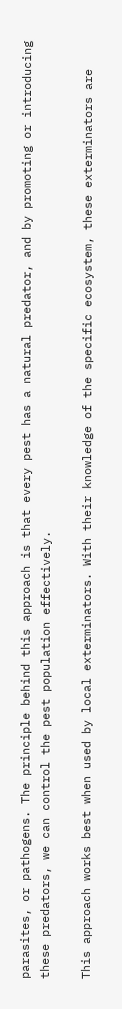parasites, or pathogens. The principle behind this approach is that every pest has a natural predator, and by promoting or introducing these predators, we can control the pest population effectively.

This approach works best when used by local exterminators. With their knowledge of the specific ecosystem, these exterminators are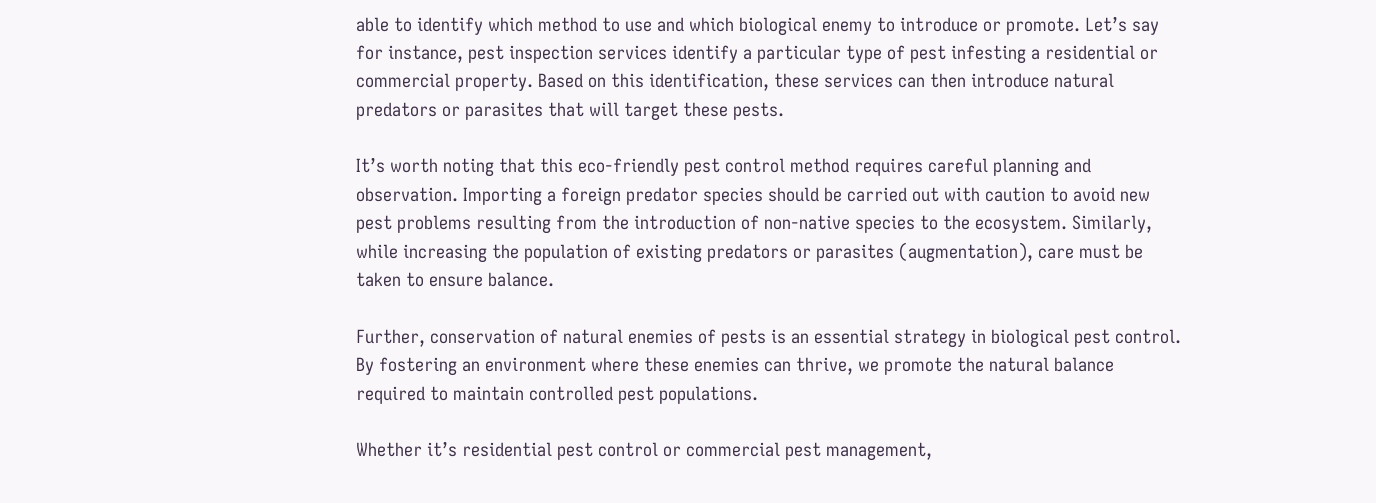able to identify which method to use and which biological enemy to introduce or promote. Let’s say for instance, pest inspection services identify a particular type of pest infesting a residential or commercial property. Based on this identification, these services can then introduce natural predators or parasites that will target these pests.

It’s worth noting that this eco-friendly pest control method requires careful planning and observation. Importing a foreign predator species should be carried out with caution to avoid new pest problems resulting from the introduction of non-native species to the ecosystem. Similarly, while increasing the population of existing predators or parasites (augmentation), care must be taken to ensure balance.

Further, conservation of natural enemies of pests is an essential strategy in biological pest control. By fostering an environment where these enemies can thrive, we promote the natural balance required to maintain controlled pest populations.

Whether it’s residential pest control or commercial pest management,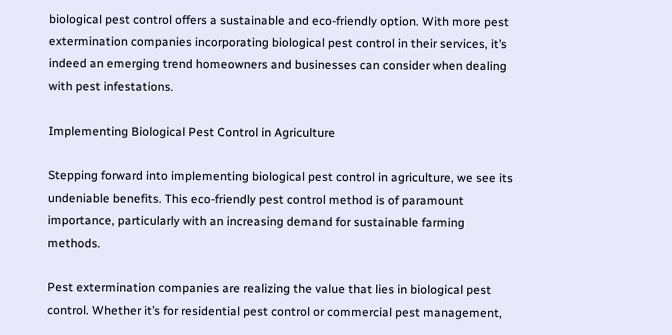biological pest control offers a sustainable and eco-friendly option. With more pest extermination companies incorporating biological pest control in their services, it’s indeed an emerging trend homeowners and businesses can consider when dealing with pest infestations.

Implementing Biological Pest Control in Agriculture

Stepping forward into implementing biological pest control in agriculture, we see its undeniable benefits. This eco-friendly pest control method is of paramount importance, particularly with an increasing demand for sustainable farming methods.

Pest extermination companies are realizing the value that lies in biological pest control. Whether it’s for residential pest control or commercial pest management,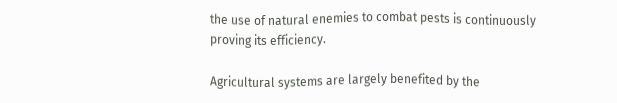the use of natural enemies to combat pests is continuously proving its efficiency.

Agricultural systems are largely benefited by the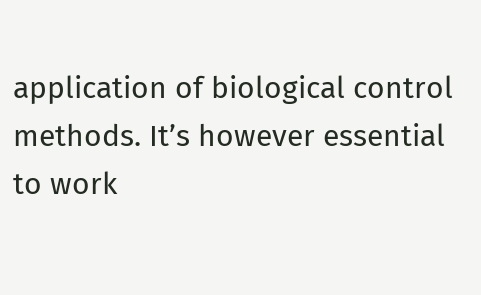application of biological control methods. It’s however essential to work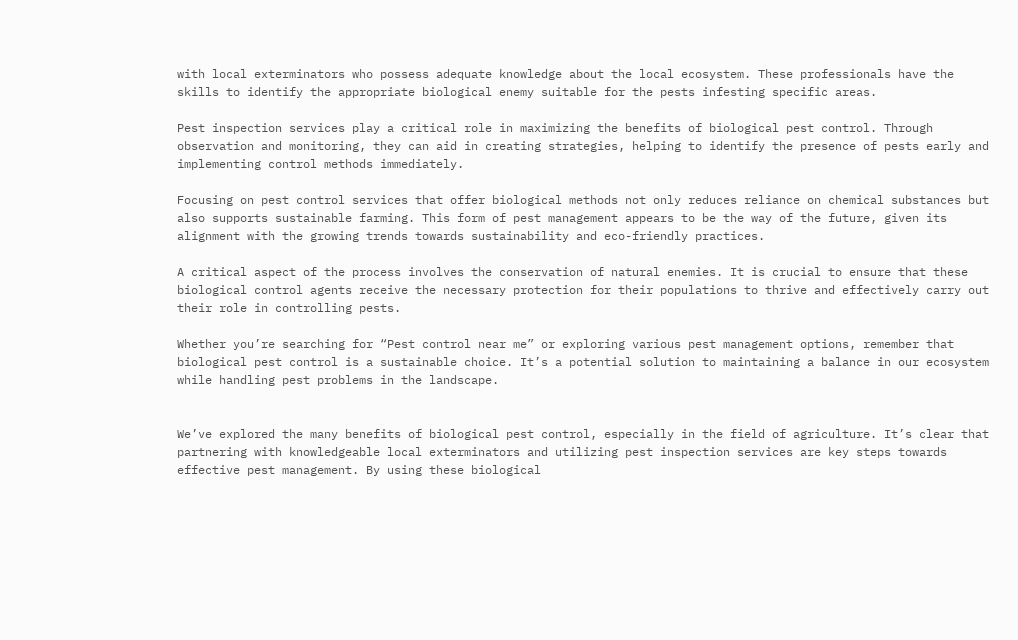with local exterminators who possess adequate knowledge about the local ecosystem. These professionals have the skills to identify the appropriate biological enemy suitable for the pests infesting specific areas.

Pest inspection services play a critical role in maximizing the benefits of biological pest control. Through observation and monitoring, they can aid in creating strategies, helping to identify the presence of pests early and implementing control methods immediately.

Focusing on pest control services that offer biological methods not only reduces reliance on chemical substances but also supports sustainable farming. This form of pest management appears to be the way of the future, given its alignment with the growing trends towards sustainability and eco-friendly practices.

A critical aspect of the process involves the conservation of natural enemies. It is crucial to ensure that these biological control agents receive the necessary protection for their populations to thrive and effectively carry out their role in controlling pests.

Whether you’re searching for “Pest control near me” or exploring various pest management options, remember that biological pest control is a sustainable choice. It’s a potential solution to maintaining a balance in our ecosystem while handling pest problems in the landscape.


We’ve explored the many benefits of biological pest control, especially in the field of agriculture. It’s clear that partnering with knowledgeable local exterminators and utilizing pest inspection services are key steps towards effective pest management. By using these biological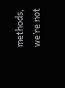methods, we’re not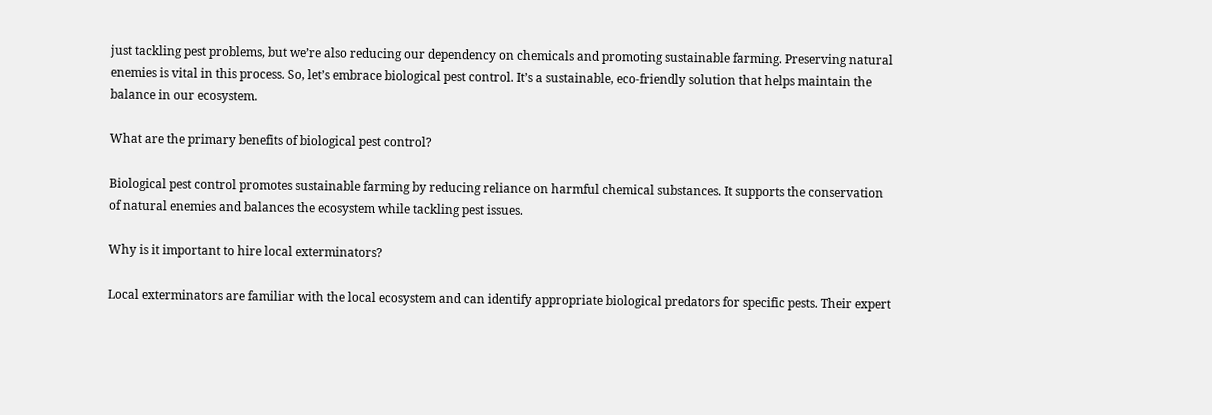just tackling pest problems, but we’re also reducing our dependency on chemicals and promoting sustainable farming. Preserving natural enemies is vital in this process. So, let’s embrace biological pest control. It’s a sustainable, eco-friendly solution that helps maintain the balance in our ecosystem.

What are the primary benefits of biological pest control?

Biological pest control promotes sustainable farming by reducing reliance on harmful chemical substances. It supports the conservation of natural enemies and balances the ecosystem while tackling pest issues.

Why is it important to hire local exterminators?

Local exterminators are familiar with the local ecosystem and can identify appropriate biological predators for specific pests. Their expert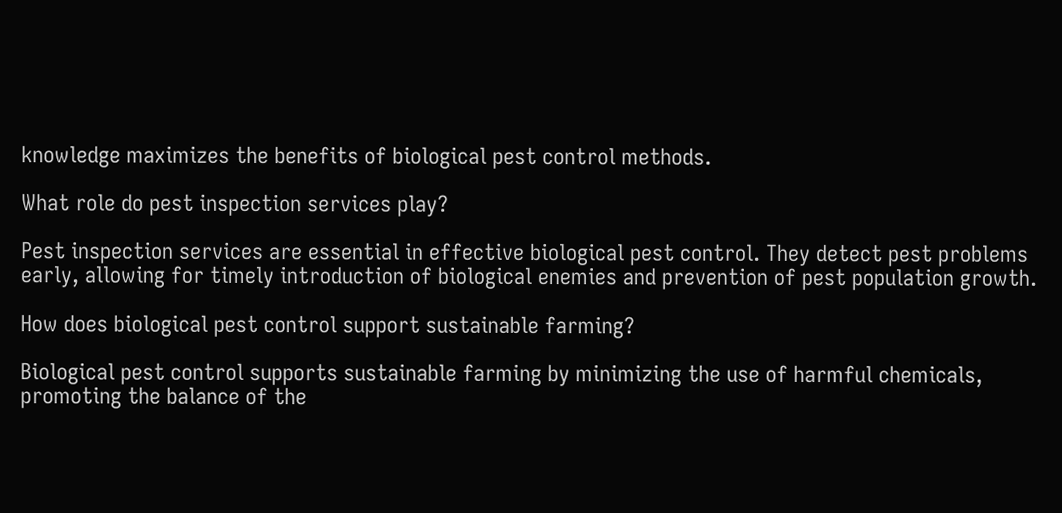knowledge maximizes the benefits of biological pest control methods.

What role do pest inspection services play?

Pest inspection services are essential in effective biological pest control. They detect pest problems early, allowing for timely introduction of biological enemies and prevention of pest population growth.

How does biological pest control support sustainable farming?

Biological pest control supports sustainable farming by minimizing the use of harmful chemicals, promoting the balance of the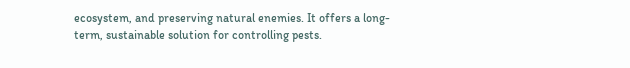ecosystem, and preserving natural enemies. It offers a long-term, sustainable solution for controlling pests.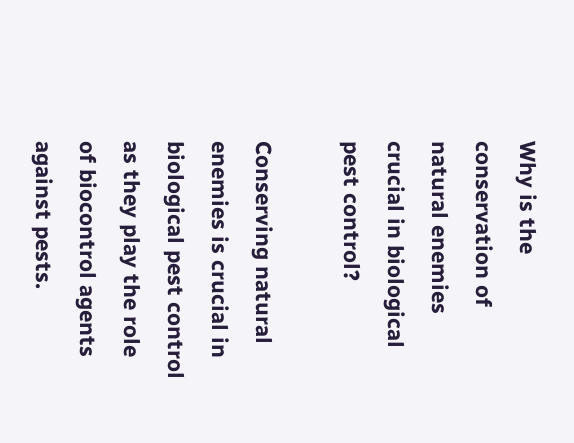Why is the conservation of natural enemies crucial in biological pest control?

Conserving natural enemies is crucial in biological pest control as they play the role of biocontrol agents against pests.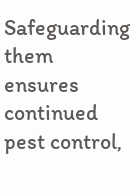Safeguarding them ensures continued pest control,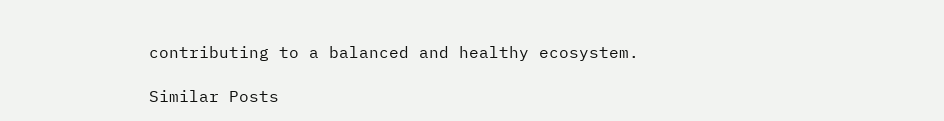contributing to a balanced and healthy ecosystem.

Similar Posts